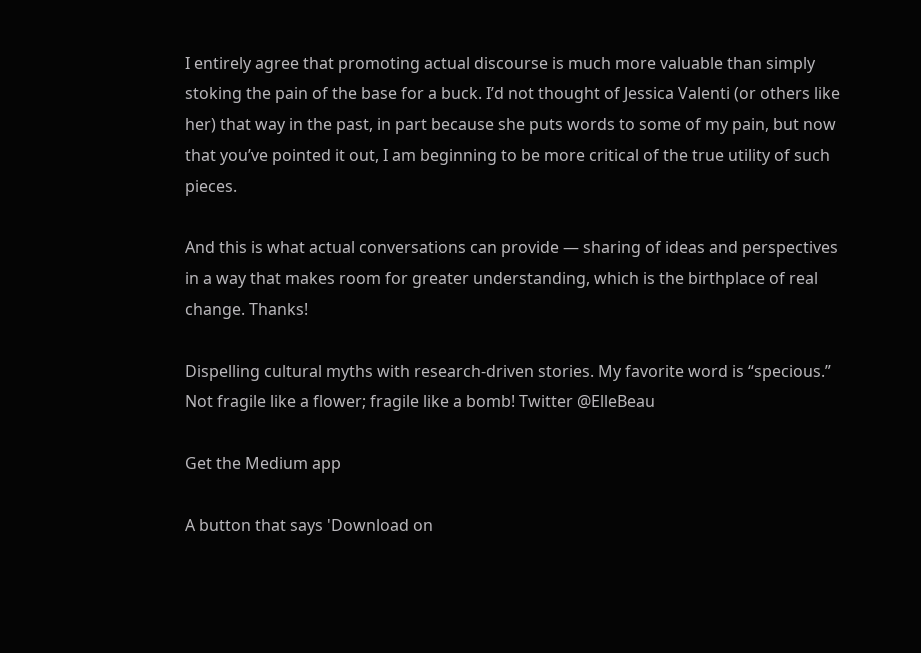I entirely agree that promoting actual discourse is much more valuable than simply stoking the pain of the base for a buck. I’d not thought of Jessica Valenti (or others like her) that way in the past, in part because she puts words to some of my pain, but now that you’ve pointed it out, I am beginning to be more critical of the true utility of such pieces.

And this is what actual conversations can provide — sharing of ideas and perspectives in a way that makes room for greater understanding, which is the birthplace of real change. Thanks!

Dispelling cultural myths with research-driven stories. My favorite word is “specious.” Not fragile like a flower; fragile like a bomb! Twitter @ElleBeau

Get the Medium app

A button that says 'Download on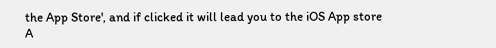the App Store', and if clicked it will lead you to the iOS App store
A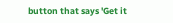button that says 'Get it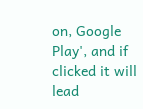on, Google Play', and if clicked it will lead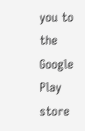you to the Google Play store